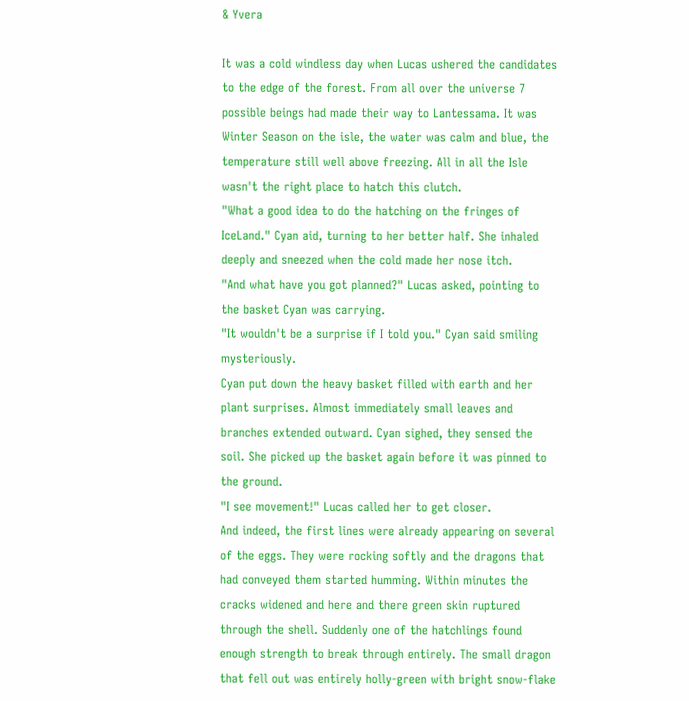& Yvera

It was a cold windless day when Lucas ushered the candidates to the edge of the forest. From all over the universe 7 possible beings had made their way to Lantessama. It was Winter Season on the isle, the water was calm and blue, the temperature still well above freezing. All in all the Isle wasn't the right place to hatch this clutch.
"What a good idea to do the hatching on the fringes of IceLand." Cyan aid, turning to her better half. She inhaled deeply and sneezed when the cold made her nose itch.
"And what have you got planned?" Lucas asked, pointing to the basket Cyan was carrying.
"It wouldn't be a surprise if I told you." Cyan said smiling mysteriously.
Cyan put down the heavy basket filled with earth and her plant surprises. Almost immediately small leaves and branches extended outward. Cyan sighed, they sensed the soil. She picked up the basket again before it was pinned to the ground.
"I see movement!" Lucas called her to get closer.
And indeed, the first lines were already appearing on several of the eggs. They were rocking softly and the dragons that had conveyed them started humming. Within minutes the cracks widened and here and there green skin ruptured through the shell. Suddenly one of the hatchlings found enough strength to break through entirely. The small dragon that fell out was entirely holly-green with bright snow-flake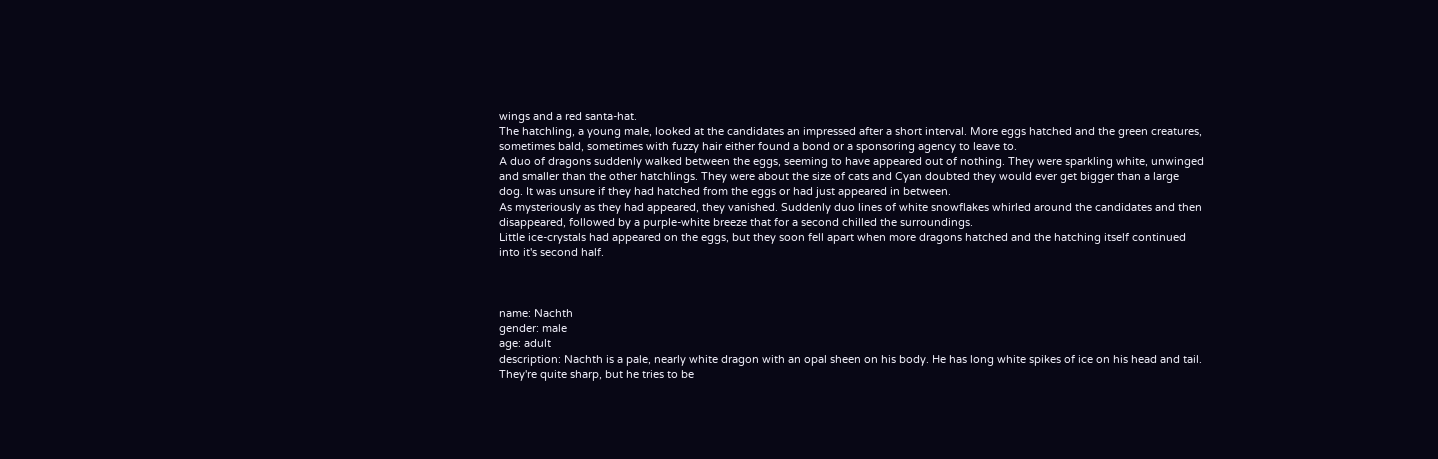wings and a red santa-hat.
The hatchling, a young male, looked at the candidates an impressed after a short interval. More eggs hatched and the green creatures, sometimes bald, sometimes with fuzzy hair either found a bond or a sponsoring agency to leave to.
A duo of dragons suddenly walked between the eggs, seeming to have appeared out of nothing. They were sparkling white, unwinged and smaller than the other hatchlings. They were about the size of cats and Cyan doubted they would ever get bigger than a large dog. It was unsure if they had hatched from the eggs or had just appeared in between.
As mysteriously as they had appeared, they vanished. Suddenly duo lines of white snowflakes whirled around the candidates and then disappeared, followed by a purple-white breeze that for a second chilled the surroundings.
Little ice-crystals had appeared on the eggs, but they soon fell apart when more dragons hatched and the hatching itself continued into it's second half.



name: Nachth
gender: male
age: adult
description: Nachth is a pale, nearly white dragon with an opal sheen on his body. He has long white spikes of ice on his head and tail. They're quite sharp, but he tries to be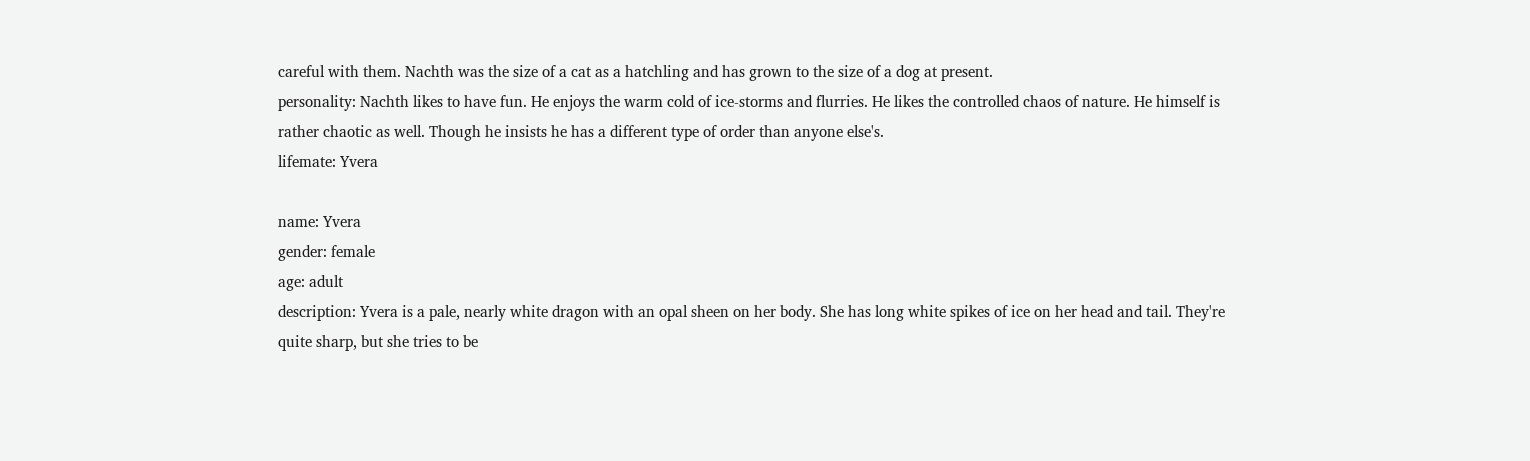careful with them. Nachth was the size of a cat as a hatchling and has grown to the size of a dog at present.
personality: Nachth likes to have fun. He enjoys the warm cold of ice-storms and flurries. He likes the controlled chaos of nature. He himself is rather chaotic as well. Though he insists he has a different type of order than anyone else's.
lifemate: Yvera

name: Yvera
gender: female
age: adult
description: Yvera is a pale, nearly white dragon with an opal sheen on her body. She has long white spikes of ice on her head and tail. They're quite sharp, but she tries to be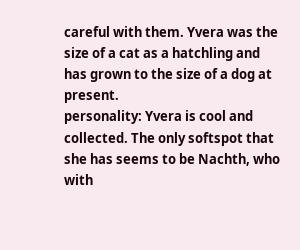careful with them. Yvera was the size of a cat as a hatchling and has grown to the size of a dog at present.
personality: Yvera is cool and collected. The only softspot that she has seems to be Nachth, who with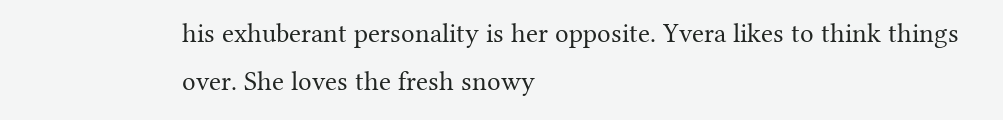his exhuberant personality is her opposite. Yvera likes to think things over. She loves the fresh snowy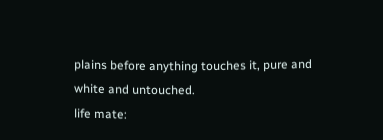plains before anything touches it, pure and white and untouched.
life mate: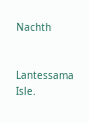Nachth


Lantessama Isle.